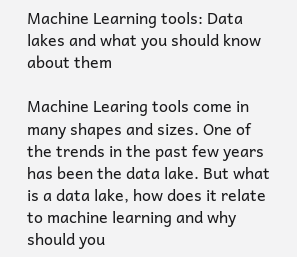Machine Learning tools: Data lakes and what you should know about them

Machine Learing tools come in many shapes and sizes. One of the trends in the past few years has been the data lake. But what is a data lake, how does it relate to machine learning and why should you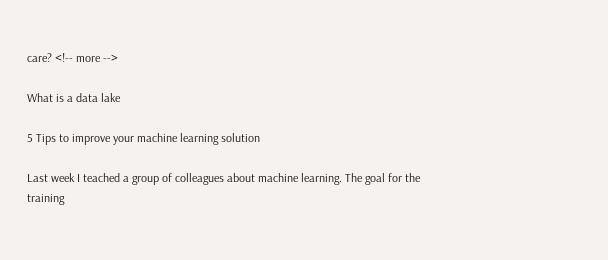care? <!-- more -->

What is a data lake

5 Tips to improve your machine learning solution

Last week I teached a group of colleagues about machine learning. The goal for the training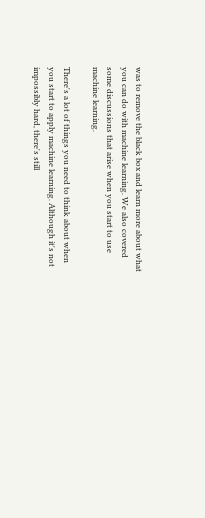was to remove the black box and learn more about what you can do with machine learning. We also covered some discussions that arise when you start to use machine learning.

There's a lot of things you need to think about when you start to apply machine learning. Although it's not impossibly hard, there's still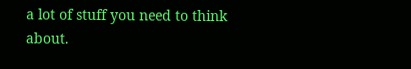a lot of stuff you need to think about.